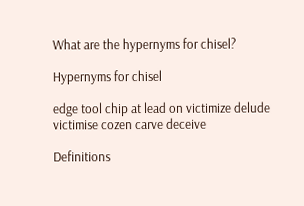What are the hypernyms for chisel?

Hypernyms for chisel

edge tool chip at lead on victimize delude victimise cozen carve deceive

Definitions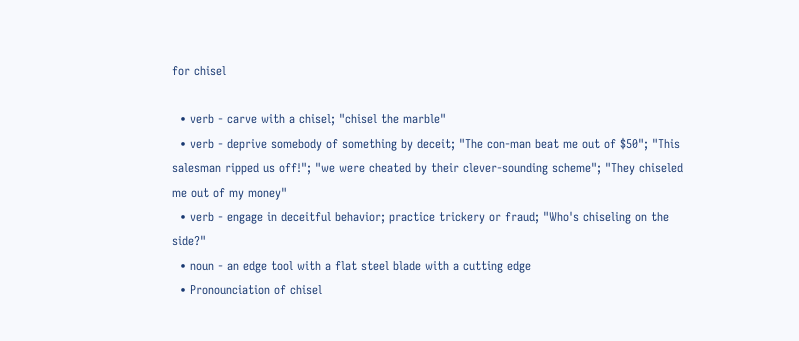for chisel

  • verb - carve with a chisel; "chisel the marble"
  • verb - deprive somebody of something by deceit; "The con-man beat me out of $50"; "This salesman ripped us off!"; "we were cheated by their clever-sounding scheme"; "They chiseled me out of my money"
  • verb - engage in deceitful behavior; practice trickery or fraud; "Who's chiseling on the side?"
  • noun - an edge tool with a flat steel blade with a cutting edge
  • Pronounciation of chisel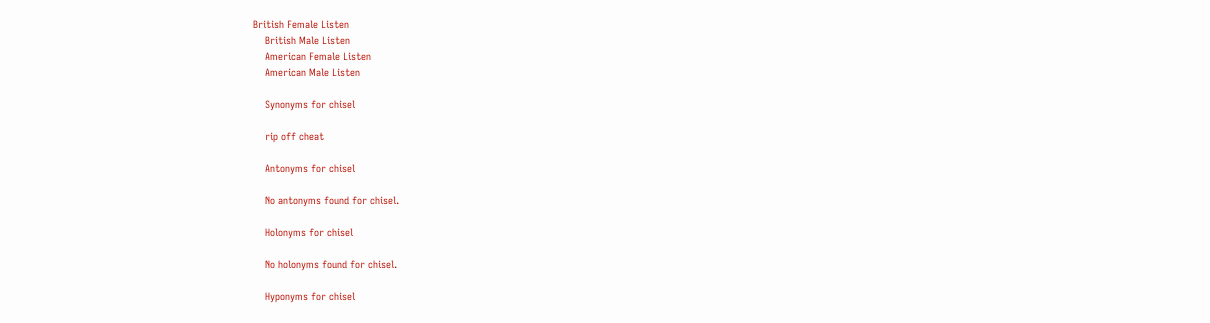British Female Listen
    British Male Listen
    American Female Listen
    American Male Listen

    Synonyms for chisel

    rip off cheat

    Antonyms for chisel

    No antonyms found for chisel.

    Holonyms for chisel

    No holonyms found for chisel.

    Hyponyms for chisel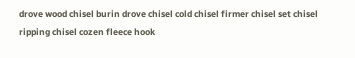drove wood chisel burin drove chisel cold chisel firmer chisel set chisel ripping chisel cozen fleece hook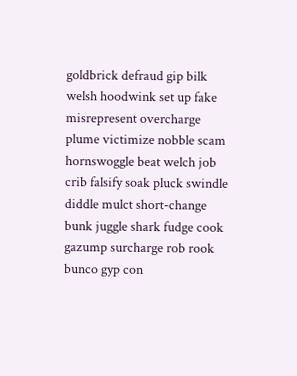goldbrick defraud gip bilk welsh hoodwink set up fake misrepresent overcharge plume victimize nobble scam hornswoggle beat welch job crib falsify soak pluck swindle diddle mulct short-change bunk juggle shark fudge cook gazump surcharge rob rook bunco gyp con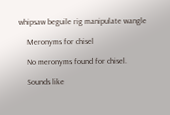whipsaw beguile rig manipulate wangle

    Meronyms for chisel

    No meronyms found for chisel.

    Sounds like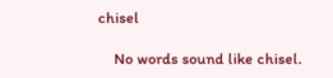chisel

    No words sound like chisel.